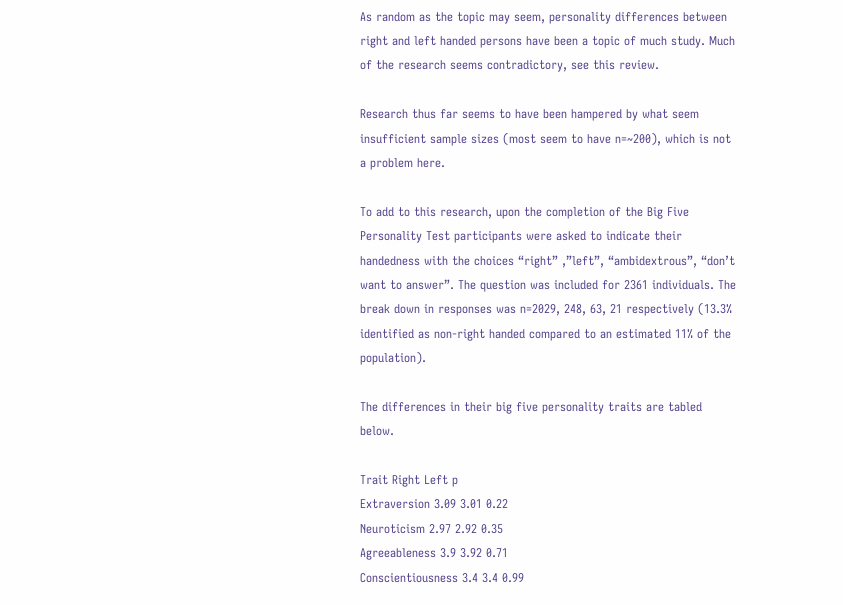As random as the topic may seem, personality differences between right and left handed persons have been a topic of much study. Much of the research seems contradictory, see this review.

Research thus far seems to have been hampered by what seem insufficient sample sizes (most seem to have n=~200), which is not a problem here.

To add to this research, upon the completion of the Big Five Personality Test participants were asked to indicate their handedness with the choices “right” ,”left”, “ambidextrous”, “don’t want to answer”. The question was included for 2361 individuals. The break down in responses was n=2029, 248, 63, 21 respectively (13.3% identified as non-right handed compared to an estimated 11% of the population).

The differences in their big five personality traits are tabled below.

Trait Right Left p
Extraversion 3.09 3.01 0.22
Neuroticism 2.97 2.92 0.35
Agreeableness 3.9 3.92 0.71
Conscientiousness 3.4 3.4 0.99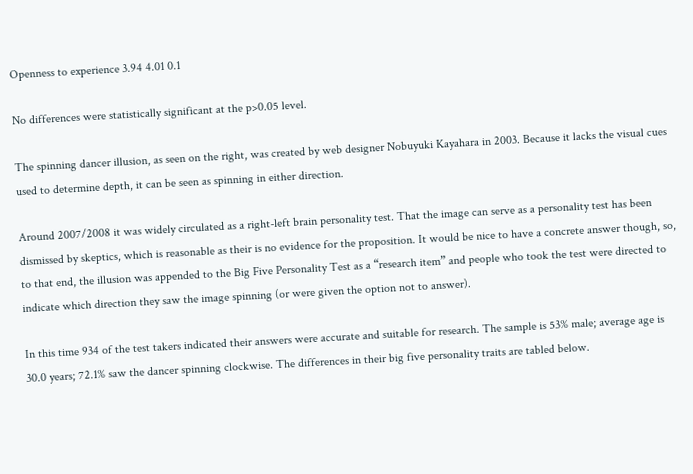Openness to experience 3.94 4.01 0.1

No differences were statistically significant at the p>0.05 level.

The spinning dancer illusion, as seen on the right, was created by web designer Nobuyuki Kayahara in 2003. Because it lacks the visual cues used to determine depth, it can be seen as spinning in either direction.

Around 2007/2008 it was widely circulated as a right-left brain personality test. That the image can serve as a personality test has been dismissed by skeptics, which is reasonable as their is no evidence for the proposition. It would be nice to have a concrete answer though, so, to that end, the illusion was appended to the Big Five Personality Test as a “research item” and people who took the test were directed to indicate which direction they saw the image spinning (or were given the option not to answer).

In this time 934 of the test takers indicated their answers were accurate and suitable for research. The sample is 53% male; average age is 30.0 years; 72.1% saw the dancer spinning clockwise. The differences in their big five personality traits are tabled below.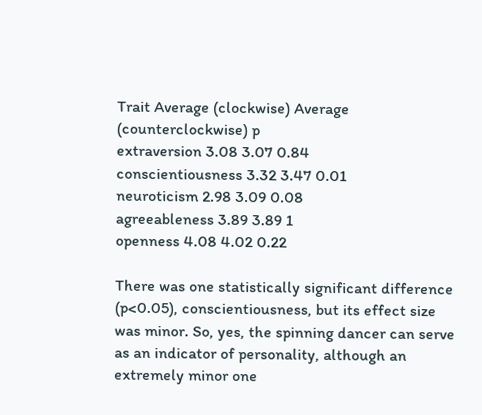Trait Average (clockwise) Average (counterclockwise) p
extraversion 3.08 3.07 0.84
conscientiousness 3.32 3.47 0.01
neuroticism 2.98 3.09 0.08
agreeableness 3.89 3.89 1
openness 4.08 4.02 0.22

There was one statistically significant difference (p<0.05), conscientiousness, but its effect size was minor. So, yes, the spinning dancer can serve as an indicator of personality, although an extremely minor one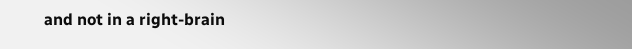and not in a right-brain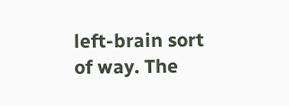left-brain sort of way. The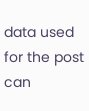data used for the post can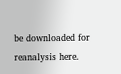be downloaded for reanalysis here.